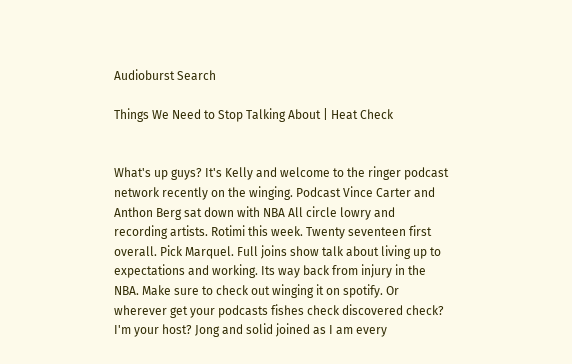Audioburst Search

Things We Need to Stop Talking About | Heat Check


What's up guys? It's Kelly and welcome to the ringer podcast network recently on the winging. Podcast Vince Carter and Anthon Berg sat down with NBA All circle lowry and recording artists. Rotimi this week. Twenty seventeen first overall. Pick Marquel. Full joins show talk about living up to expectations and working. Its way back from injury in the NBA. Make sure to check out winging it on spotify. Or wherever get your podcasts fishes check discovered check? I'm your host? Jong and solid joined as I am every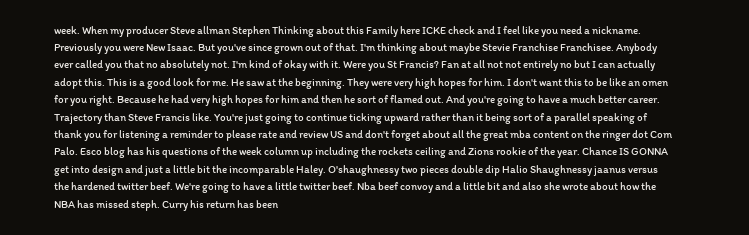week. When my producer Steve allman Stephen Thinking about this Family here ICKE check and I feel like you need a nickname. Previously you were New Isaac. But you've since grown out of that. I'm thinking about maybe Stevie Franchise Franchisee. Anybody ever called you that no absolutely not. I'm kind of okay with it. Were you St Francis? Fan at all not not entirely no but I can actually adopt this. This is a good look for me. He saw at the beginning. They were very high hopes for him. I don't want this to be like an omen for you right. Because he had very high hopes for him and then he sort of flamed out. And you're going to have a much better career. Trajectory than Steve Francis like. You're just going to continue ticking upward rather than it being sort of a parallel speaking of thank you for listening a reminder to please rate and review US and don't forget about all the great mba content on the ringer dot Com Palo. Esco blog has his questions of the week column up including the rockets ceiling and Zions rookie of the year. Chance IS GONNA get into design and just a little bit the incomparable Haley. O'shaughnessy two pieces double dip Halio Shaughnessy jaanus versus the hardened twitter beef. We're going to have a little twitter beef. Nba beef convoy and a little bit and also she wrote about how the NBA has missed steph. Curry his return has been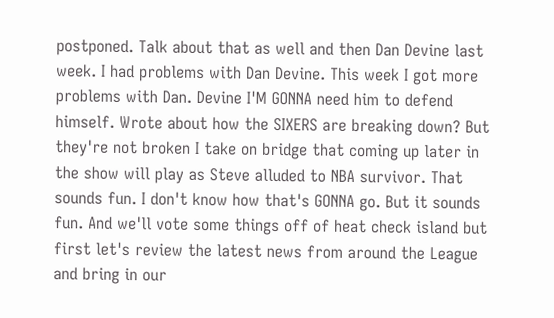postponed. Talk about that as well and then Dan Devine last week. I had problems with Dan Devine. This week I got more problems with Dan. Devine I'M GONNA need him to defend himself. Wrote about how the SIXERS are breaking down? But they're not broken I take on bridge that coming up later in the show will play as Steve alluded to NBA survivor. That sounds fun. I don't know how that's GONNA go. But it sounds fun. And we'll vote some things off of heat check island but first let's review the latest news from around the League and bring in our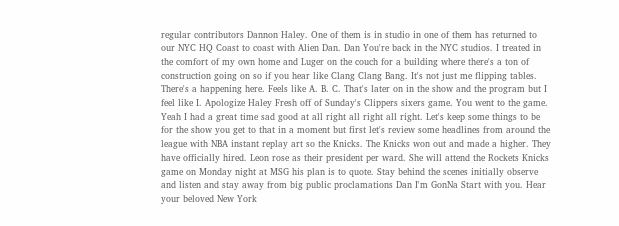regular contributors Dannon Haley. One of them is in studio in one of them has returned to our NYC HQ Coast to coast with Alien Dan. Dan You're back in the NYC studios. I treated in the comfort of my own home and Luger on the couch for a building where there's a ton of construction going on so if you hear like Clang Clang Bang. It's not just me flipping tables. There's a happening here. Feels like A. B. C. That's later on in the show and the program but I feel like I. Apologize Haley Fresh off of Sunday's Clippers sixers game. You went to the game. Yeah I had a great time sad good at all right all right all right. Let's keep some things to be for the show you get to that in a moment but first let's review some headlines from around the league with NBA instant replay art so the Knicks. The Knicks won out and made a higher. They have officially hired. Leon rose as their president per ward. She will attend the Rockets Knicks game on Monday night at MSG his plan is to quote. Stay behind the scenes initially observe and listen and stay away from big public proclamations Dan I'm GonNa Start with you. Hear your beloved New York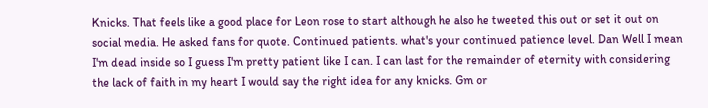Knicks. That feels like a good place for Leon rose to start although he also he tweeted this out or set it out on social media. He asked fans for quote. Continued patients. what's your continued patience level. Dan Well I mean I'm dead inside so I guess I'm pretty patient like I can. I can last for the remainder of eternity with considering the lack of faith in my heart I would say the right idea for any knicks. Gm or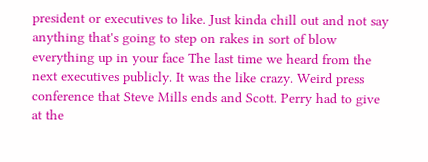president or executives to like. Just kinda chill out and not say anything that's going to step on rakes in sort of blow everything up in your face The last time we heard from the next executives publicly. It was the like crazy. Weird press conference that Steve Mills ends and Scott. Perry had to give at the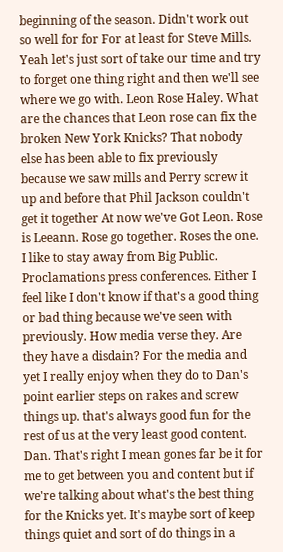beginning of the season. Didn't work out so well for for For at least for Steve Mills. Yeah let's just sort of take our time and try to forget one thing right and then we'll see where we go with. Leon Rose Haley. What are the chances that Leon rose can fix the broken New York Knicks? That nobody else has been able to fix previously because we saw mills and Perry screw it up and before that Phil Jackson couldn't get it together At now we've Got Leon. Rose is Leeann. Rose go together. Roses the one. I like to stay away from Big Public. Proclamations press conferences. Either I feel like I don't know if that's a good thing or bad thing because we've seen with previously. How media verse they. Are they have a disdain? For the media and yet I really enjoy when they do to Dan's point earlier steps on rakes and screw things up. that's always good fun for the rest of us at the very least good content. Dan. That's right I mean gones far be it for me to get between you and content but if we're talking about what's the best thing for the Knicks yet. It's maybe sort of keep things quiet and sort of do things in a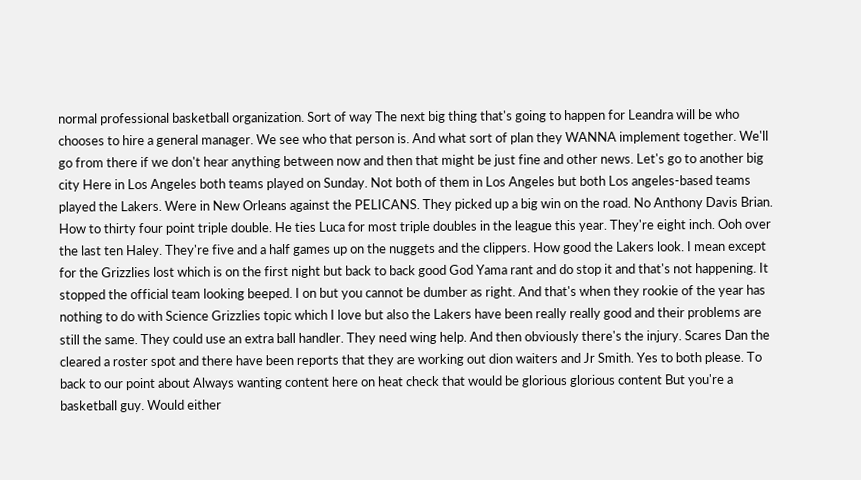normal professional basketball organization. Sort of way The next big thing that's going to happen for Leandra will be who chooses to hire a general manager. We see who that person is. And what sort of plan they WANNA implement together. We'll go from there if we don't hear anything between now and then that might be just fine and other news. Let's go to another big city Here in Los Angeles both teams played on Sunday. Not both of them in Los Angeles but both Los angeles-based teams played the Lakers. Were in New Orleans against the PELICANS. They picked up a big win on the road. No Anthony Davis Brian. How to thirty four point triple double. He ties Luca for most triple doubles in the league this year. They're eight inch. Ooh over the last ten Haley. They're five and a half games up on the nuggets and the clippers. How good the Lakers look. I mean except for the Grizzlies lost which is on the first night but back to back good God Yama rant and do stop it and that's not happening. It stopped the official team looking beeped. I on but you cannot be dumber as right. And that's when they rookie of the year has nothing to do with Science Grizzlies topic which I love but also the Lakers have been really really good and their problems are still the same. They could use an extra ball handler. They need wing help. And then obviously there's the injury. Scares Dan the cleared a roster spot and there have been reports that they are working out dion waiters and Jr Smith. Yes to both please. To back to our point about Always wanting content here on heat check that would be glorious glorious content But you're a basketball guy. Would either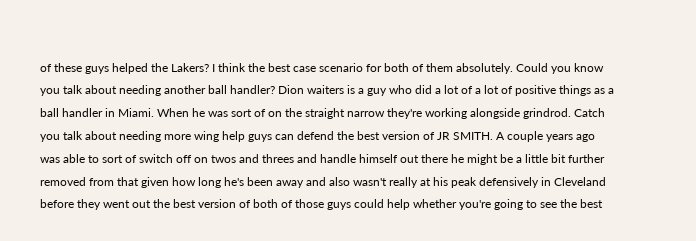of these guys helped the Lakers? I think the best case scenario for both of them absolutely. Could you know you talk about needing another ball handler? Dion waiters is a guy who did a lot of a lot of positive things as a ball handler in Miami. When he was sort of on the straight narrow they're working alongside grindrod. Catch you talk about needing more wing help guys can defend the best version of JR SMITH. A couple years ago was able to sort of switch off on twos and threes and handle himself out there he might be a little bit further removed from that given how long he's been away and also wasn't really at his peak defensively in Cleveland before they went out the best version of both of those guys could help whether you're going to see the best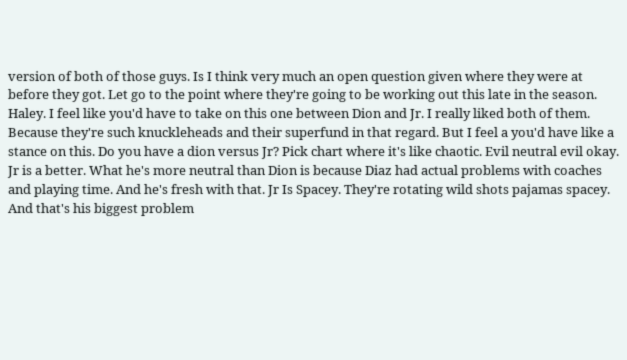version of both of those guys. Is I think very much an open question given where they were at before they got. Let go to the point where they're going to be working out this late in the season. Haley. I feel like you'd have to take on this one between Dion and Jr. I really liked both of them. Because they're such knuckleheads and their superfund in that regard. But I feel a you'd have like a stance on this. Do you have a dion versus Jr? Pick chart where it's like chaotic. Evil neutral evil okay. Jr is a better. What he's more neutral than Dion is because Diaz had actual problems with coaches and playing time. And he's fresh with that. Jr Is Spacey. They're rotating wild shots pajamas spacey. And that's his biggest problem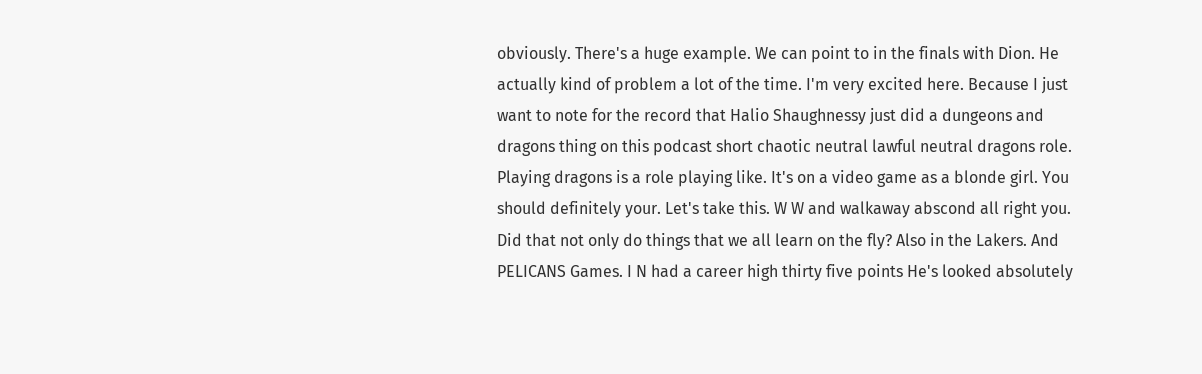obviously. There's a huge example. We can point to in the finals with Dion. He actually kind of problem a lot of the time. I'm very excited here. Because I just want to note for the record that Halio Shaughnessy just did a dungeons and dragons thing on this podcast short chaotic neutral lawful neutral dragons role. Playing dragons is a role playing like. It's on a video game as a blonde girl. You should definitely your. Let's take this. W W and walkaway abscond all right you. Did that not only do things that we all learn on the fly? Also in the Lakers. And PELICANS Games. I N had a career high thirty five points He's looked absolutely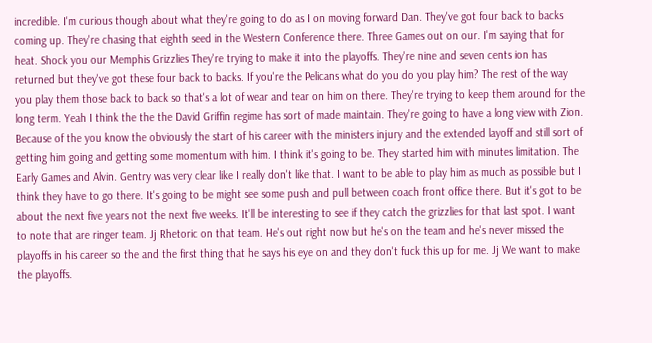incredible. I'm curious though about what they're going to do as I on moving forward Dan. They've got four back to backs coming up. They're chasing that eighth seed in the Western Conference there. Three Games out on our. I'm saying that for heat. Shock you our Memphis Grizzlies They're trying to make it into the playoffs. They're nine and seven cents ion has returned but they've got these four back to backs. If you're the Pelicans what do you do you play him? The rest of the way you play them those back to back so that's a lot of wear and tear on him on there. They're trying to keep them around for the long term. Yeah I think the the the David Griffin regime has sort of made maintain. They're going to have a long view with Zion. Because of the you know the obviously the start of his career with the ministers injury and the extended layoff and still sort of getting him going and getting some momentum with him. I think it's going to be. They started him with minutes limitation. The Early Games and Alvin. Gentry was very clear like I really don't like that. I want to be able to play him as much as possible but I think they have to go there. It's going to be might see some push and pull between coach front office there. But it's got to be about the next five years not the next five weeks. It'll be interesting to see if they catch the grizzlies for that last spot. I want to note that are ringer team. Jj Rhetoric on that team. He's out right now but he's on the team and he's never missed the playoffs in his career so the and the first thing that he says his eye on and they don't fuck this up for me. Jj We want to make the playoffs.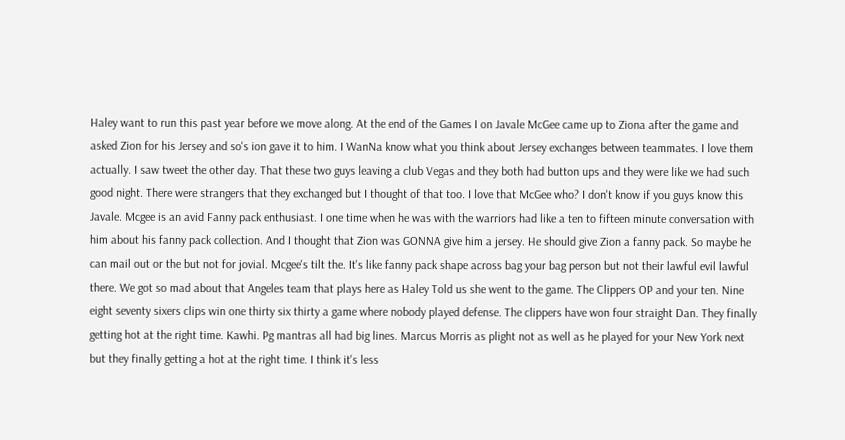Haley want to run this past year before we move along. At the end of the Games I on Javale McGee came up to Ziona after the game and asked Zion for his Jersey and so's ion gave it to him. I WanNa know what you think about Jersey exchanges between teammates. I love them actually. I saw tweet the other day. That these two guys leaving a club Vegas and they both had button ups and they were like we had such good night. There were strangers that they exchanged but I thought of that too. I love that McGee who? I don't know if you guys know this Javale. Mcgee is an avid Fanny pack enthusiast. I one time when he was with the warriors had like a ten to fifteen minute conversation with him about his fanny pack collection. And I thought that Zion was GONNA give him a jersey. He should give Zion a fanny pack. So maybe he can mail out or the but not for jovial. Mcgee's tilt the. It's like fanny pack shape across bag your bag person but not their lawful evil lawful there. We got so mad about that Angeles team that plays here as Haley Told us she went to the game. The Clippers OP and your ten. Nine eight seventy sixers clips win one thirty six thirty a game where nobody played defense. The clippers have won four straight Dan. They finally getting hot at the right time. Kawhi. Pg mantras all had big lines. Marcus Morris as plight not as well as he played for your New York next but they finally getting a hot at the right time. I think it's less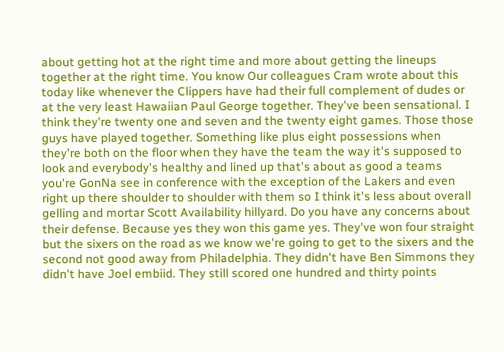about getting hot at the right time and more about getting the lineups together at the right time. You know Our colleagues Cram wrote about this today like whenever the Clippers have had their full complement of dudes or at the very least Hawaiian Paul George together. They've been sensational. I think they're twenty one and seven and the twenty eight games. Those those guys have played together. Something like plus eight possessions when they're both on the floor when they have the team the way it's supposed to look and everybody's healthy and lined up that's about as good a teams you're GonNa see in conference with the exception of the Lakers and even right up there shoulder to shoulder with them so I think it's less about overall gelling and mortar Scott Availability hillyard. Do you have any concerns about their defense. Because yes they won this game yes. They've won four straight but the sixers on the road as we know we're going to get to the sixers and the second not good away from Philadelphia. They didn't have Ben Simmons they didn't have Joel embiid. They still scored one hundred and thirty points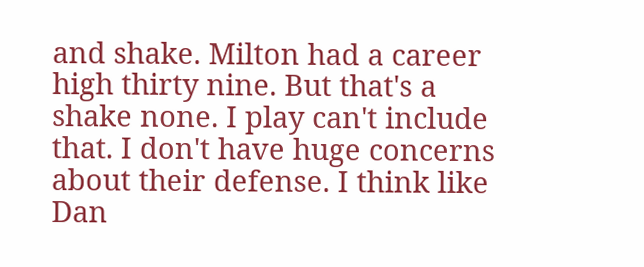and shake. Milton had a career high thirty nine. But that's a shake none. I play can't include that. I don't have huge concerns about their defense. I think like Dan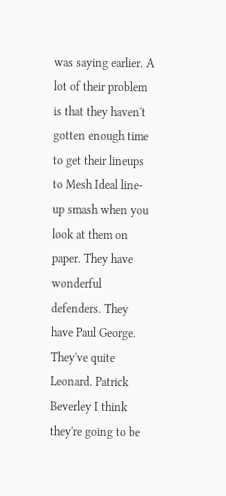was saying earlier. A lot of their problem is that they haven't gotten enough time to get their lineups to Mesh Ideal line-up smash when you look at them on paper. They have wonderful defenders. They have Paul George. They've quite Leonard. Patrick Beverley I think they're going to be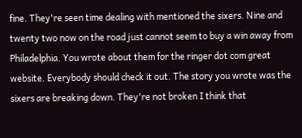fine. They're seen time dealing with mentioned the sixers. Nine and twenty two now on the road just cannot seem to buy a win away from Philadelphia. You wrote about them for the ringer dot com great website. Everybody should check it out. The story you wrote was the sixers are breaking down. They're not broken I think that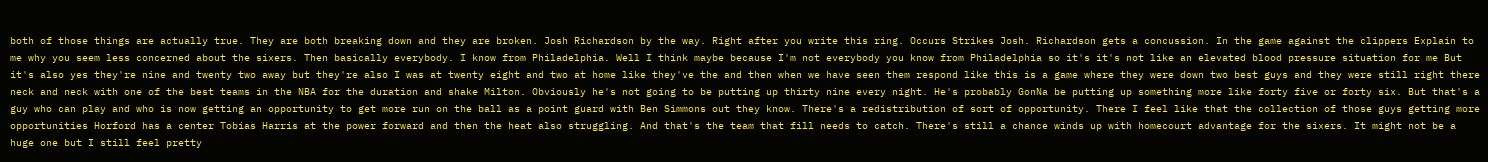both of those things are actually true. They are both breaking down and they are broken. Josh Richardson by the way. Right after you write this ring. Occurs Strikes Josh. Richardson gets a concussion. In the game against the clippers Explain to me why you seem less concerned about the sixers. Then basically everybody. I know from Philadelphia. Well I think maybe because I'm not everybody you know from Philadelphia so it's it's not like an elevated blood pressure situation for me But it's also yes they're nine and twenty two away but they're also I was at twenty eight and two at home like they've the and then when we have seen them respond like this is a game where they were down two best guys and they were still right there neck and neck with one of the best teams in the NBA for the duration and shake Milton. Obviously he's not going to be putting up thirty nine every night. He's probably GonNa be putting up something more like forty five or forty six. But that's a guy who can play and who is now getting an opportunity to get more run on the ball as a point guard with Ben Simmons out they know. There's a redistribution of sort of opportunity. There I feel like that the collection of those guys getting more opportunities Horford has a center Tobias Harris at the power forward and then the heat also struggling. And that's the team that fill needs to catch. There's still a chance winds up with homecourt advantage for the sixers. It might not be a huge one but I still feel pretty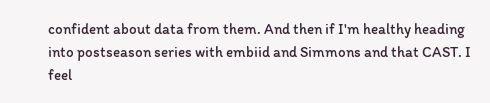confident about data from them. And then if I'm healthy heading into postseason series with embiid and Simmons and that CAST. I feel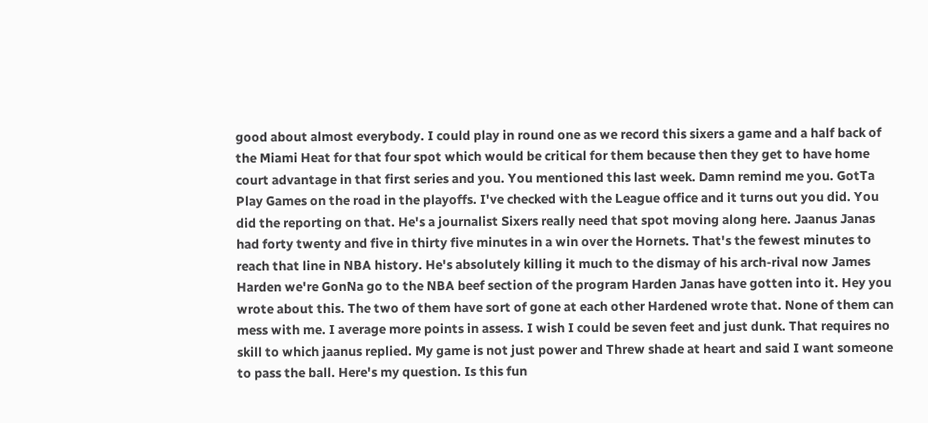good about almost everybody. I could play in round one as we record this sixers a game and a half back of the Miami Heat for that four spot which would be critical for them because then they get to have home court advantage in that first series and you. You mentioned this last week. Damn remind me you. GotTa Play Games on the road in the playoffs. I've checked with the League office and it turns out you did. You did the reporting on that. He's a journalist Sixers really need that spot moving along here. Jaanus Janas had forty twenty and five in thirty five minutes in a win over the Hornets. That's the fewest minutes to reach that line in NBA history. He's absolutely killing it much to the dismay of his arch-rival now James Harden we're GonNa go to the NBA beef section of the program Harden Janas have gotten into it. Hey you wrote about this. The two of them have sort of gone at each other Hardened wrote that. None of them can mess with me. I average more points in assess. I wish I could be seven feet and just dunk. That requires no skill to which jaanus replied. My game is not just power and Threw shade at heart and said I want someone to pass the ball. Here's my question. Is this fun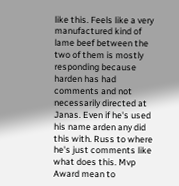like this. Feels like a very manufactured kind of lame beef between the two of them is mostly responding because harden has had comments and not necessarily directed at Janas. Even if he's used his name arden any did this with. Russ to where he's just comments like what does this. Mvp Award mean to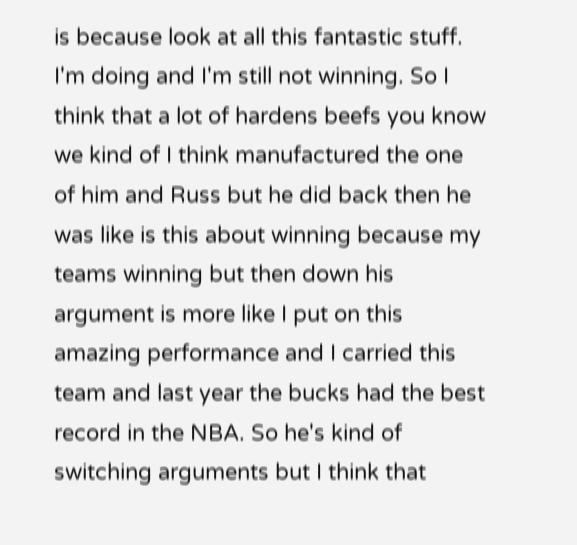is because look at all this fantastic stuff. I'm doing and I'm still not winning. So I think that a lot of hardens beefs you know we kind of I think manufactured the one of him and Russ but he did back then he was like is this about winning because my teams winning but then down his argument is more like I put on this amazing performance and I carried this team and last year the bucks had the best record in the NBA. So he's kind of switching arguments but I think that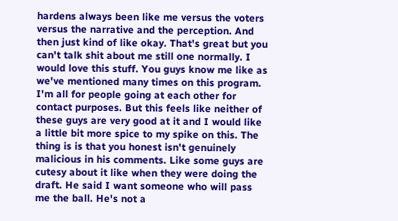hardens always been like me versus the voters versus the narrative and the perception. And then just kind of like okay. That's great but you can't talk shit about me still one normally. I would love this stuff. You guys know me like as we've mentioned many times on this program. I'm all for people going at each other for contact purposes. But this feels like neither of these guys are very good at it and I would like a little bit more spice to my spike on this. The thing is is that you honest isn't genuinely malicious in his comments. Like some guys are cutesy about it like when they were doing the draft. He said I want someone who will pass me the ball. He's not a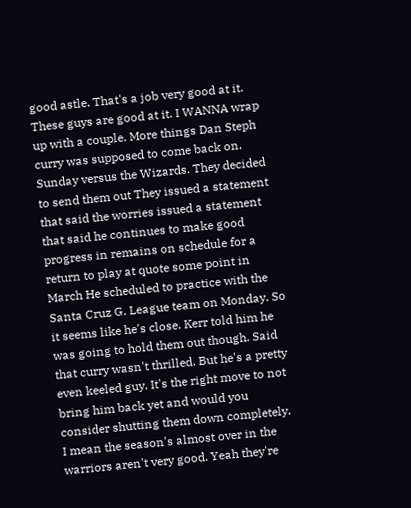good astle. That's a job very good at it. These guys are good at it. I WANNA wrap up with a couple. More things Dan Steph curry was supposed to come back on. Sunday versus the Wizards. They decided to send them out They issued a statement that said the worries issued a statement that said he continues to make good progress in remains on schedule for a return to play at quote some point in March He scheduled to practice with the Santa Cruz G. League team on Monday. So it seems like he's close. Kerr told him he was going to hold them out though. Said that curry wasn't thrilled. But he's a pretty even keeled guy. It's the right move to not bring him back yet and would you consider shutting them down completely. I mean the season's almost over in the warriors aren't very good. Yeah they're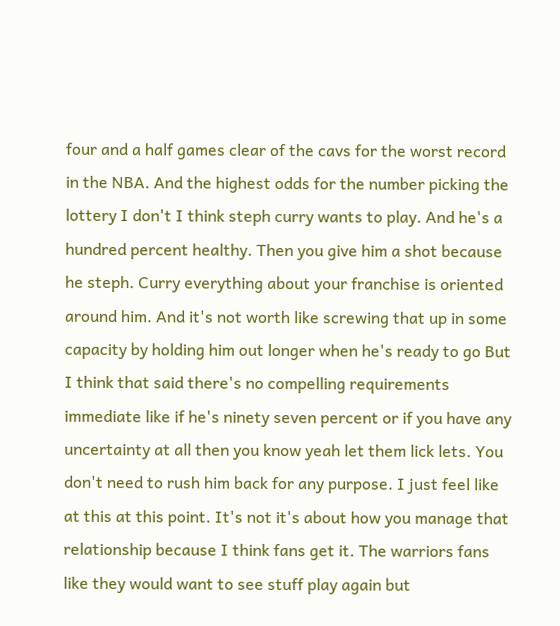four and a half games clear of the cavs for the worst record in the NBA. And the highest odds for the number picking the lottery I don't I think steph curry wants to play. And he's a hundred percent healthy. Then you give him a shot because he steph. Curry everything about your franchise is oriented around him. And it's not worth like screwing that up in some capacity by holding him out longer when he's ready to go But I think that said there's no compelling requirements immediate like if he's ninety seven percent or if you have any uncertainty at all then you know yeah let them lick lets. You don't need to rush him back for any purpose. I just feel like at this at this point. It's not it's about how you manage that relationship because I think fans get it. The warriors fans like they would want to see stuff play again but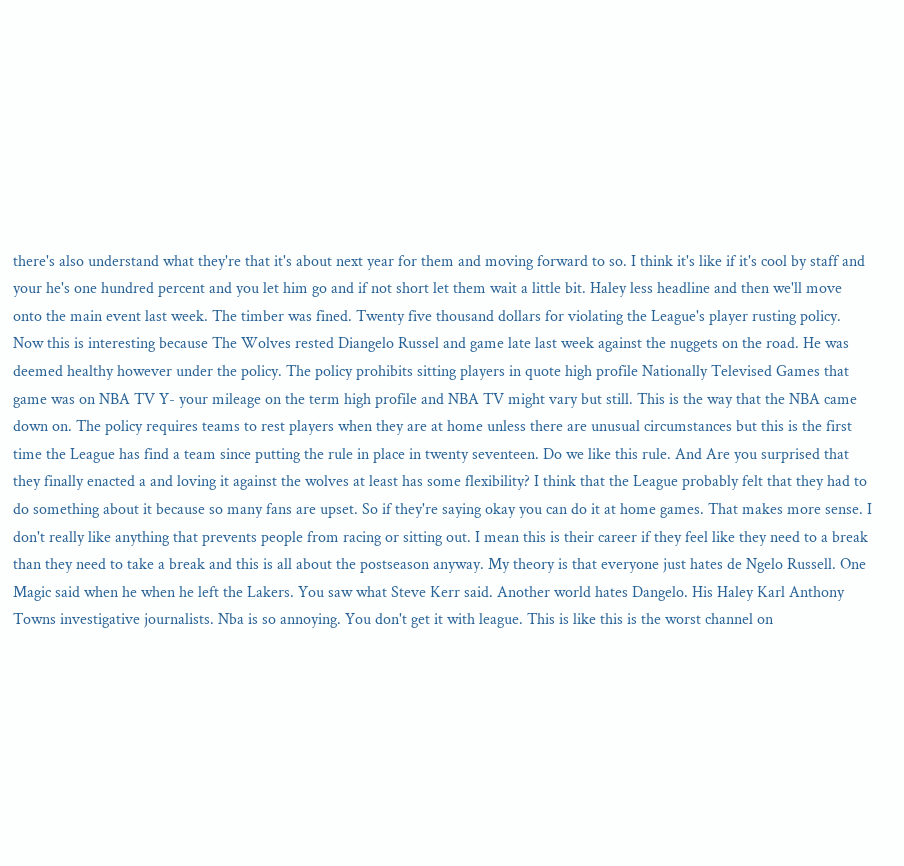there's also understand what they're that it's about next year for them and moving forward to so. I think it's like if it's cool by staff and your he's one hundred percent and you let him go and if not short let them wait a little bit. Haley less headline and then we'll move onto the main event last week. The timber was fined. Twenty five thousand dollars for violating the League's player rusting policy. Now this is interesting because The Wolves rested Diangelo Russel and game late last week against the nuggets on the road. He was deemed healthy however under the policy. The policy prohibits sitting players in quote high profile Nationally Televised Games that game was on NBA TV Y- your mileage on the term high profile and NBA TV might vary but still. This is the way that the NBA came down on. The policy requires teams to rest players when they are at home unless there are unusual circumstances but this is the first time the League has find a team since putting the rule in place in twenty seventeen. Do we like this rule. And Are you surprised that they finally enacted a and loving it against the wolves at least has some flexibility? I think that the League probably felt that they had to do something about it because so many fans are upset. So if they're saying okay you can do it at home games. That makes more sense. I don't really like anything that prevents people from racing or sitting out. I mean this is their career if they feel like they need to a break than they need to take a break and this is all about the postseason anyway. My theory is that everyone just hates de Ngelo Russell. One Magic said when he when he left the Lakers. You saw what Steve Kerr said. Another world hates Dangelo. His Haley Karl Anthony Towns investigative journalists. Nba is so annoying. You don't get it with league. This is like this is the worst channel on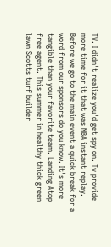TV. I didn't realize you'd get spy on. Tv provide more time for it that was NBA instant replay. Before we go to the main event a quick break for a word from our sponsors do you know. It's more tangible than your favorite team. Landing Atop free agent. This summer in healthy thick green lawn Scotts turf builder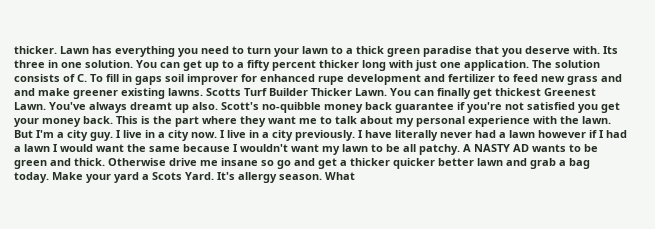thicker. Lawn has everything you need to turn your lawn to a thick green paradise that you deserve with. Its three in one solution. You can get up to a fifty percent thicker long with just one application. The solution consists of C. To fill in gaps soil improver for enhanced rupe development and fertilizer to feed new grass and and make greener existing lawns. Scotts Turf Builder Thicker Lawn. You can finally get thickest Greenest Lawn. You've always dreamt up also. Scott's no-quibble money back guarantee if you're not satisfied you get your money back. This is the part where they want me to talk about my personal experience with the lawn. But I'm a city guy. I live in a city now. I live in a city previously. I have literally never had a lawn however if I had a lawn I would want the same because I wouldn't want my lawn to be all patchy. A NASTY AD wants to be green and thick. Otherwise drive me insane so go and get a thicker quicker better lawn and grab a bag today. Make your yard a Scots Yard. It's allergy season. What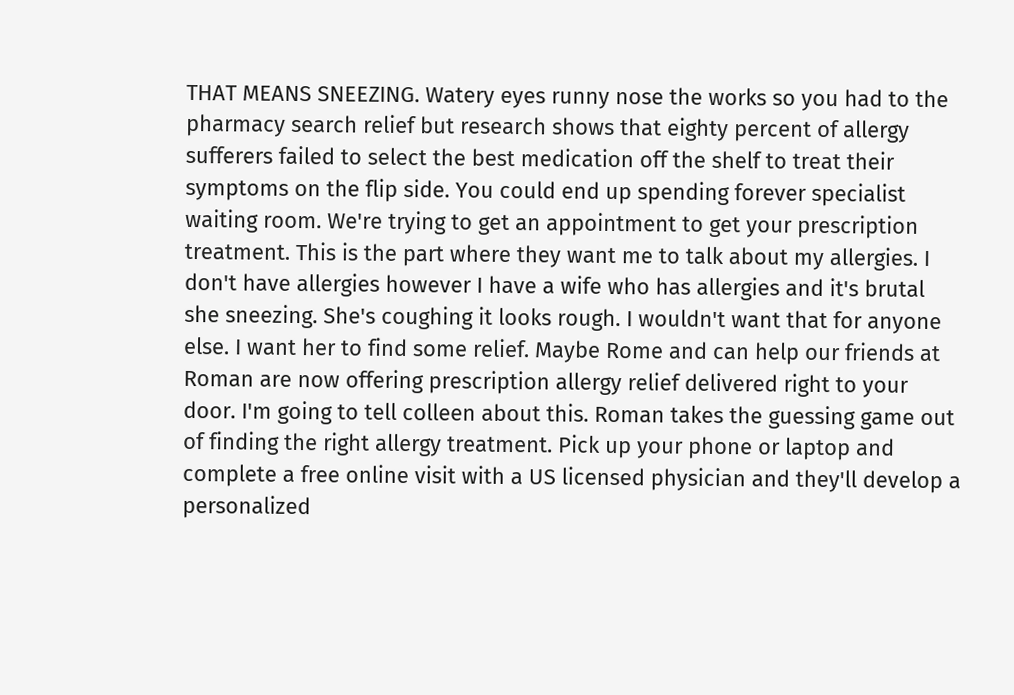THAT MEANS SNEEZING. Watery eyes runny nose the works so you had to the pharmacy search relief but research shows that eighty percent of allergy sufferers failed to select the best medication off the shelf to treat their symptoms on the flip side. You could end up spending forever specialist waiting room. We're trying to get an appointment to get your prescription treatment. This is the part where they want me to talk about my allergies. I don't have allergies however I have a wife who has allergies and it's brutal she sneezing. She's coughing it looks rough. I wouldn't want that for anyone else. I want her to find some relief. Maybe Rome and can help our friends at Roman are now offering prescription allergy relief delivered right to your door. I'm going to tell colleen about this. Roman takes the guessing game out of finding the right allergy treatment. Pick up your phone or laptop and complete a free online visit with a US licensed physician and they'll develop a personalized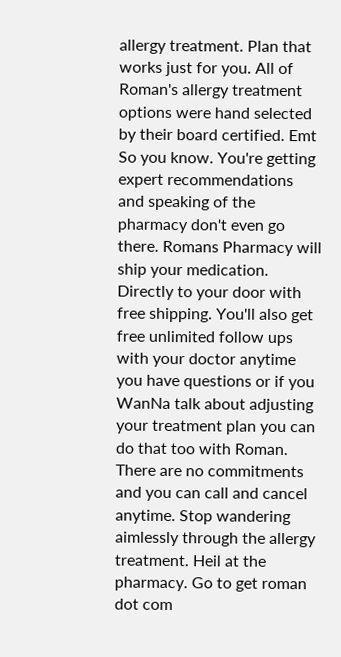allergy treatment. Plan that works just for you. All of Roman's allergy treatment options were hand selected by their board certified. Emt So you know. You're getting expert recommendations and speaking of the pharmacy don't even go there. Romans Pharmacy will ship your medication. Directly to your door with free shipping. You'll also get free unlimited follow ups with your doctor anytime you have questions or if you WanNa talk about adjusting your treatment plan you can do that too with Roman. There are no commitments and you can call and cancel anytime. Stop wandering aimlessly through the allergy treatment. Heil at the pharmacy. Go to get roman dot com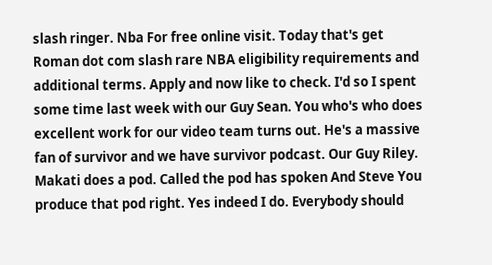slash ringer. Nba For free online visit. Today that's get Roman dot com slash rare NBA eligibility requirements and additional terms. Apply and now like to check. I'd so I spent some time last week with our Guy Sean. You who's who does excellent work for our video team turns out. He's a massive fan of survivor and we have survivor podcast. Our Guy Riley. Makati does a pod. Called the pod has spoken And Steve You produce that pod right. Yes indeed I do. Everybody should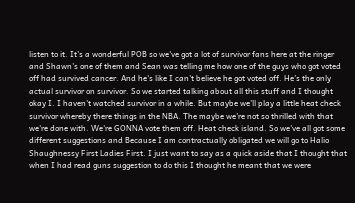listen to it. It's a wonderful POB so we've got a lot of survivor fans here at the ringer and Shawn's one of them and Sean was telling me how one of the guys who got voted off had survived cancer. And he's like I can't believe he got voted off. He's the only actual survivor on survivor. So we started talking about all this stuff and I thought okay I. I haven't watched survivor in a while. But maybe we'll play a little heat check survivor whereby there things in the NBA. The maybe we're not so thrilled with that we're done with. We're GONNA vote them off. Heat check island. So we've all got some different suggestions and Because I am contractually obligated we will go to Halio Shaughnessy First Ladies First. I just want to say as a quick aside that I thought that when I had read guns suggestion to do this I thought he meant that we were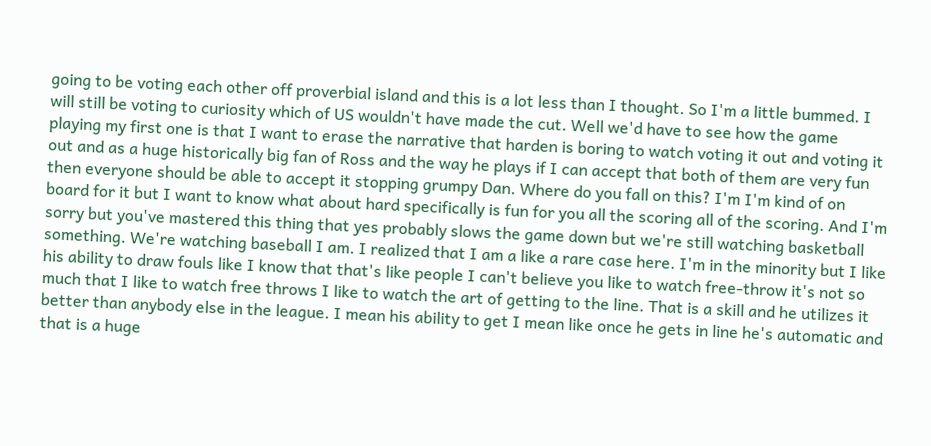going to be voting each other off proverbial island and this is a lot less than I thought. So I'm a little bummed. I will still be voting to curiosity which of US wouldn't have made the cut. Well we'd have to see how the game playing my first one is that I want to erase the narrative that harden is boring to watch voting it out and voting it out and as a huge historically big fan of Ross and the way he plays if I can accept that both of them are very fun then everyone should be able to accept it stopping grumpy Dan. Where do you fall on this? I'm I'm kind of on board for it but I want to know what about hard specifically is fun for you all the scoring all of the scoring. And I'm sorry but you've mastered this thing that yes probably slows the game down but we're still watching basketball something. We're watching baseball I am. I realized that I am a like a rare case here. I'm in the minority but I like his ability to draw fouls like I know that that's like people I can't believe you like to watch free-throw it's not so much that I like to watch free throws I like to watch the art of getting to the line. That is a skill and he utilizes it better than anybody else in the league. I mean his ability to get I mean like once he gets in line he's automatic and that is a huge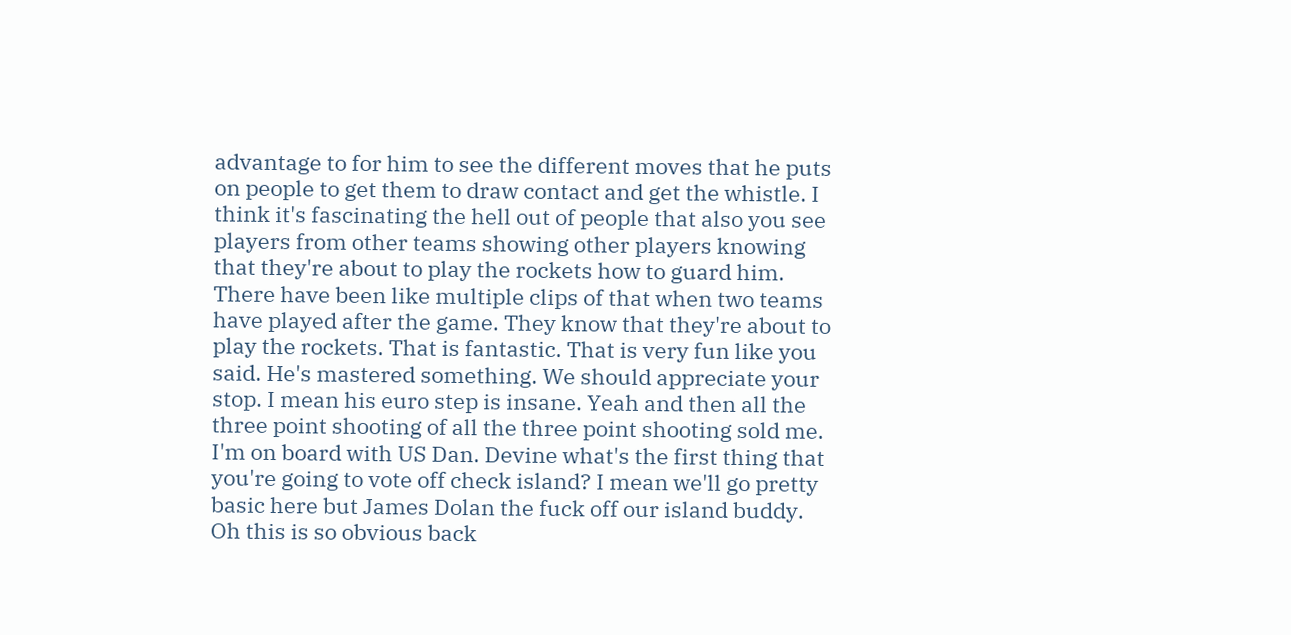advantage to for him to see the different moves that he puts on people to get them to draw contact and get the whistle. I think it's fascinating the hell out of people that also you see players from other teams showing other players knowing that they're about to play the rockets how to guard him. There have been like multiple clips of that when two teams have played after the game. They know that they're about to play the rockets. That is fantastic. That is very fun like you said. He's mastered something. We should appreciate your stop. I mean his euro step is insane. Yeah and then all the three point shooting of all the three point shooting sold me. I'm on board with US Dan. Devine what's the first thing that you're going to vote off check island? I mean we'll go pretty basic here but James Dolan the fuck off our island buddy. Oh this is so obvious back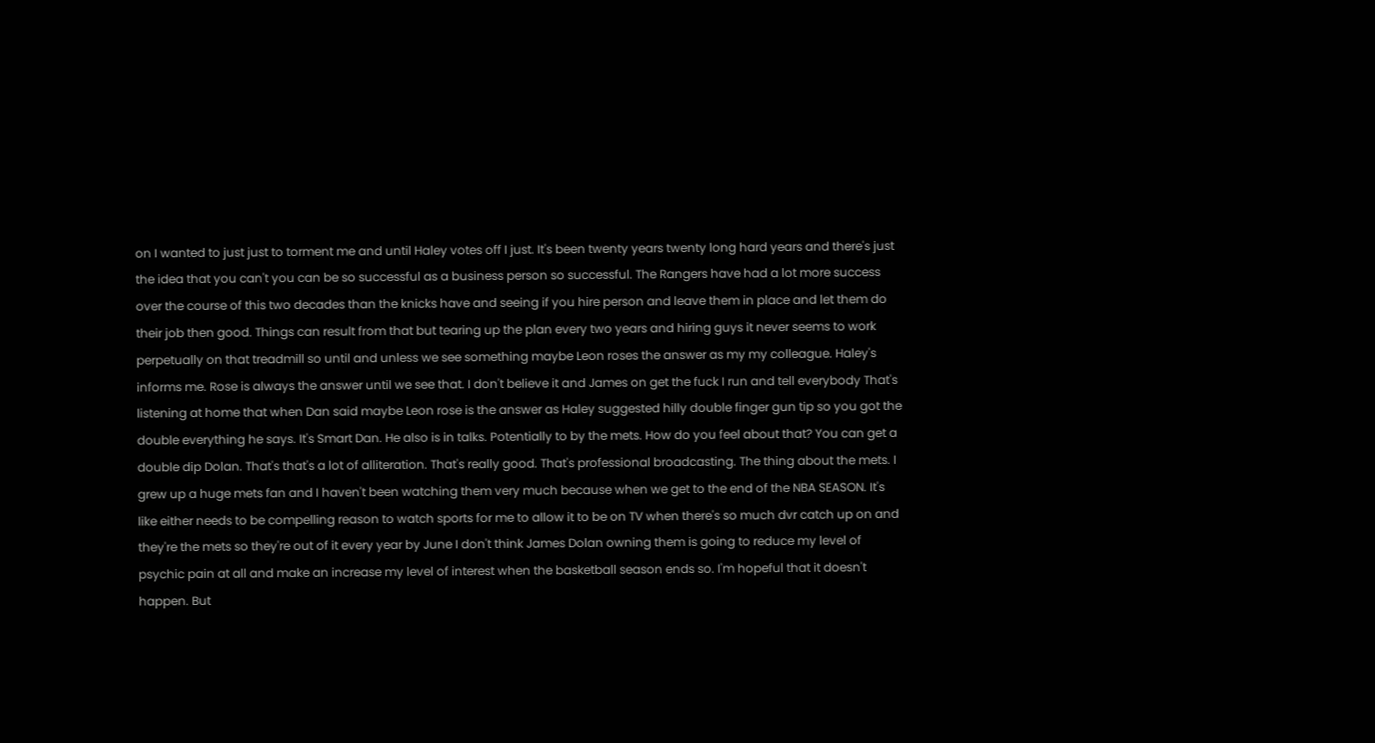on I wanted to just just to torment me and until Haley votes off I just. It's been twenty years twenty long hard years and there's just the idea that you can't you can be so successful as a business person so successful. The Rangers have had a lot more success over the course of this two decades than the knicks have and seeing if you hire person and leave them in place and let them do their job then good. Things can result from that but tearing up the plan every two years and hiring guys it never seems to work perpetually on that treadmill so until and unless we see something maybe Leon roses the answer as my my colleague. Haley's informs me. Rose is always the answer until we see that. I don't believe it and James on get the fuck I run and tell everybody That's listening at home that when Dan said maybe Leon rose is the answer as Haley suggested hilly double finger gun tip so you got the double everything he says. It's Smart Dan. He also is in talks. Potentially to by the mets. How do you feel about that? You can get a double dip Dolan. That's that's a lot of alliteration. That's really good. That's professional broadcasting. The thing about the mets. I grew up a huge mets fan and I haven't been watching them very much because when we get to the end of the NBA SEASON. It's like either needs to be compelling reason to watch sports for me to allow it to be on TV when there's so much dvr catch up on and they're the mets so they're out of it every year by June I don't think James Dolan owning them is going to reduce my level of psychic pain at all and make an increase my level of interest when the basketball season ends so. I'm hopeful that it doesn't happen. But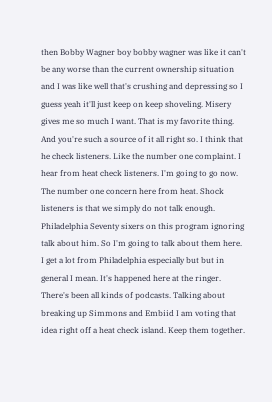then Bobby Wagner boy bobby wagner was like it can't be any worse than the current ownership situation and I was like well that's crushing and depressing so I guess yeah it'll just keep on keep shoveling. Misery gives me so much I want. That is my favorite thing. And you're such a source of it all right so. I think that he check listeners. Like the number one complaint. I hear from heat check listeners. I'm going to go now. The number one concern here from heat. Shock listeners is that we simply do not talk enough. Philadelphia Seventy sixers on this program ignoring talk about him. So I'm going to talk about them here. I get a lot from Philadelphia especially but but in general I mean. It's happened here at the ringer. There's been all kinds of podcasts. Talking about breaking up Simmons and Embiid I am voting that idea right off a heat check island. Keep them together.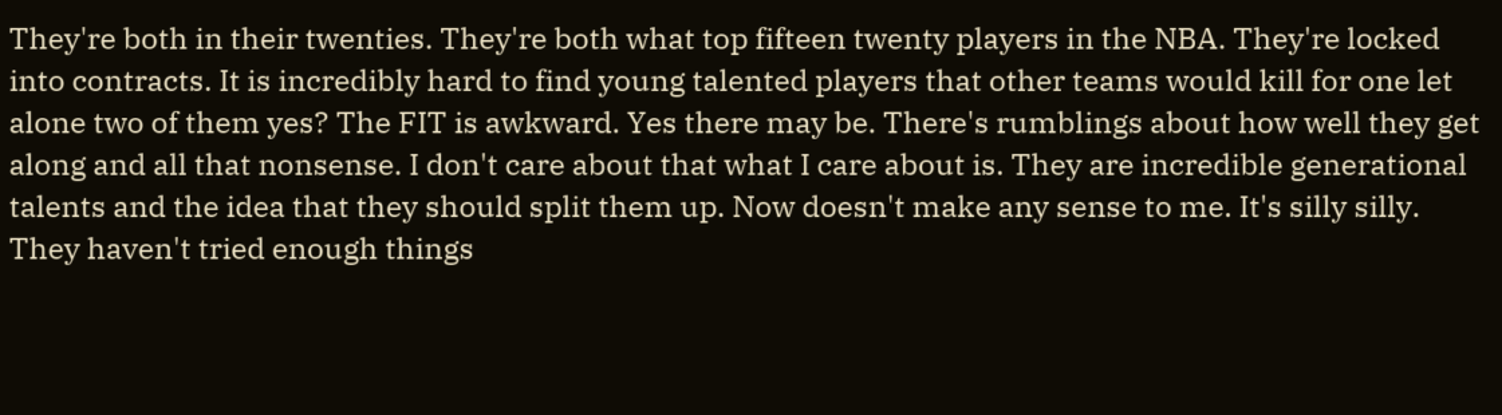They're both in their twenties. They're both what top fifteen twenty players in the NBA. They're locked into contracts. It is incredibly hard to find young talented players that other teams would kill for one let alone two of them yes? The FIT is awkward. Yes there may be. There's rumblings about how well they get along and all that nonsense. I don't care about that what I care about is. They are incredible generational talents and the idea that they should split them up. Now doesn't make any sense to me. It's silly silly. They haven't tried enough things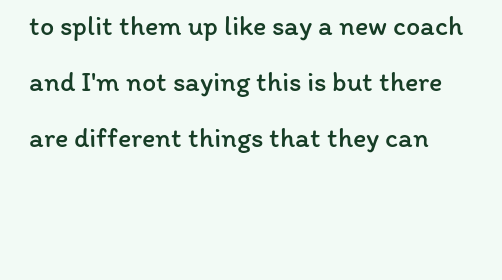to split them up like say a new coach and I'm not saying this is but there are different things that they can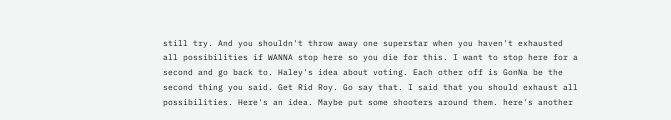still try. And you shouldn't throw away one superstar when you haven't exhausted all possibilities if WANNA stop here so you die for this. I want to stop here for a second and go back to. Haley's idea about voting. Each other off is GonNa be the second thing you said. Get Rid Roy. Go say that. I said that you should exhaust all possibilities. Here's an idea. Maybe put some shooters around them. here's another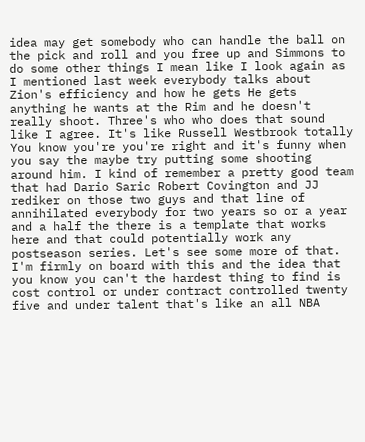idea may get somebody who can handle the ball on the pick and roll and you free up and Simmons to do some other things I mean like I look again as I mentioned last week everybody talks about Zion's efficiency and how he gets He gets anything he wants at the Rim and he doesn't really shoot. Three's who who does that sound like I agree. It's like Russell Westbrook totally You know you're you're right and it's funny when you say the maybe try putting some shooting around him. I kind of remember a pretty good team that had Dario Saric Robert Covington and JJ rediker on those two guys and that line of annihilated everybody for two years so or a year and a half the there is a template that works here and that could potentially work any postseason series. Let's see some more of that. I'm firmly on board with this and the idea that you know you can't the hardest thing to find is cost control or under contract controlled twenty five and under talent that's like an all NBA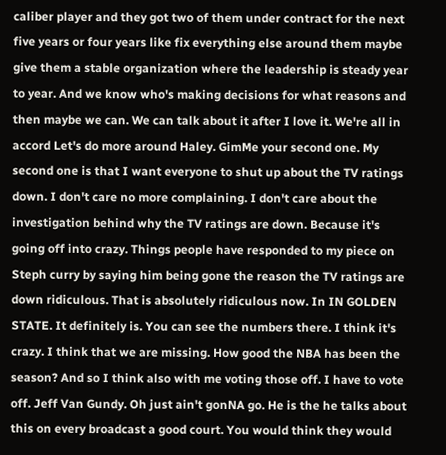caliber player and they got two of them under contract for the next five years or four years like fix everything else around them maybe give them a stable organization where the leadership is steady year to year. And we know who's making decisions for what reasons and then maybe we can. We can talk about it after I love it. We're all in accord Let's do more around Haley. GimMe your second one. My second one is that I want everyone to shut up about the TV ratings down. I don't care no more complaining. I don't care about the investigation behind why the TV ratings are down. Because it's going off into crazy. Things people have responded to my piece on Steph curry by saying him being gone the reason the TV ratings are down ridiculous. That is absolutely ridiculous now. In IN GOLDEN STATE. It definitely is. You can see the numbers there. I think it's crazy. I think that we are missing. How good the NBA has been the season? And so I think also with me voting those off. I have to vote off. Jeff Van Gundy. Oh just ain't gonNA go. He is the he talks about this on every broadcast a good court. You would think they would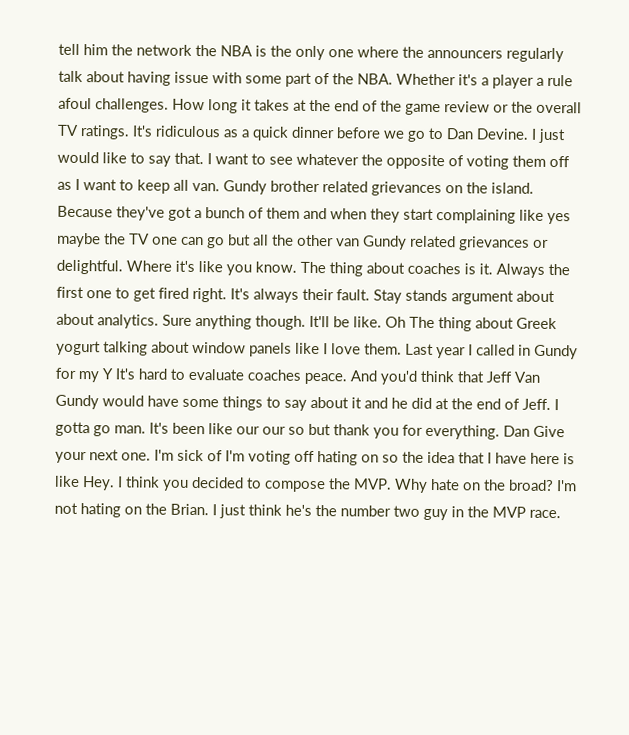tell him the network the NBA is the only one where the announcers regularly talk about having issue with some part of the NBA. Whether it's a player a rule afoul challenges. How long it takes at the end of the game review or the overall TV ratings. It's ridiculous as a quick dinner before we go to Dan Devine. I just would like to say that. I want to see whatever the opposite of voting them off as I want to keep all van. Gundy brother related grievances on the island. Because they've got a bunch of them and when they start complaining like yes maybe the TV one can go but all the other van Gundy related grievances or delightful. Where it's like you know. The thing about coaches is it. Always the first one to get fired right. It's always their fault. Stay stands argument about about analytics. Sure anything though. It'll be like. Oh The thing about Greek yogurt talking about window panels like I love them. Last year I called in Gundy for my Y It's hard to evaluate coaches peace. And you'd think that Jeff Van Gundy would have some things to say about it and he did at the end of Jeff. I gotta go man. It's been like our our so but thank you for everything. Dan Give your next one. I'm sick of I'm voting off hating on so the idea that I have here is like Hey. I think you decided to compose the MVP. Why hate on the broad? I'm not hating on the Brian. I just think he's the number two guy in the MVP race.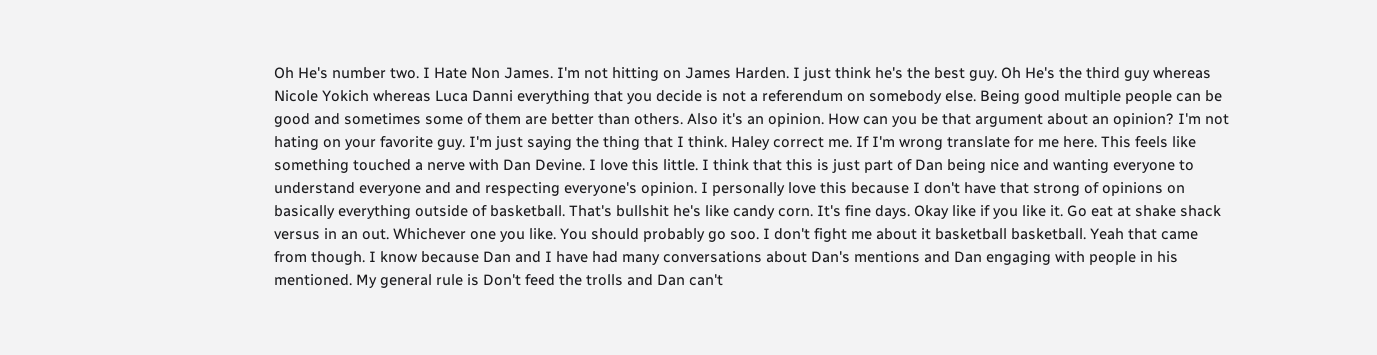Oh He's number two. I Hate Non James. I'm not hitting on James Harden. I just think he's the best guy. Oh He's the third guy whereas Nicole Yokich whereas Luca Danni everything that you decide is not a referendum on somebody else. Being good multiple people can be good and sometimes some of them are better than others. Also it's an opinion. How can you be that argument about an opinion? I'm not hating on your favorite guy. I'm just saying the thing that I think. Haley correct me. If I'm wrong translate for me here. This feels like something touched a nerve with Dan Devine. I love this little. I think that this is just part of Dan being nice and wanting everyone to understand everyone and and respecting everyone's opinion. I personally love this because I don't have that strong of opinions on basically everything outside of basketball. That's bullshit he's like candy corn. It's fine days. Okay like if you like it. Go eat at shake shack versus in an out. Whichever one you like. You should probably go soo. I don't fight me about it basketball basketball. Yeah that came from though. I know because Dan and I have had many conversations about Dan's mentions and Dan engaging with people in his mentioned. My general rule is Don't feed the trolls and Dan can't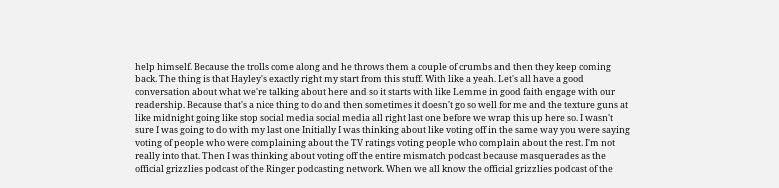help himself. Because the trolls come along and he throws them a couple of crumbs and then they keep coming back. The thing is that Hayley's exactly right my start from this stuff. With like a yeah. Let's all have a good conversation about what we're talking about here and so it starts with like Lemme in good faith engage with our readership. Because that's a nice thing to do and then sometimes it doesn't go so well for me and the texture guns at like midnight going like stop social media social media all right last one before we wrap this up here so. I wasn't sure I was going to do with my last one Initially I was thinking about like voting off in the same way you were saying voting of people who were complaining about the TV ratings voting people who complain about the rest. I'm not really into that. Then I was thinking about voting off the entire mismatch podcast because masquerades as the official grizzlies podcast of the Ringer podcasting network. When we all know the official grizzlies podcast of the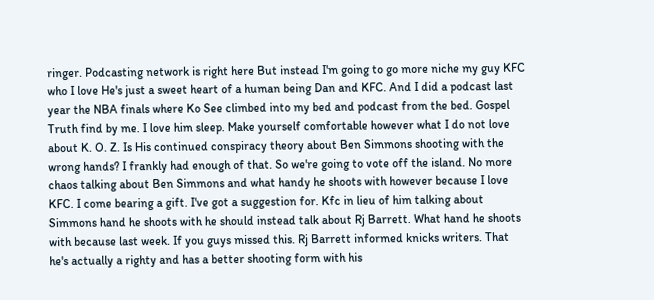ringer. Podcasting network is right here But instead I'm going to go more niche my guy KFC who I love He's just a sweet heart of a human being Dan and KFC. And I did a podcast last year the NBA finals where Ko See climbed into my bed and podcast from the bed. Gospel Truth find by me. I love him sleep. Make yourself comfortable however what I do not love about K. O. Z. Is His continued conspiracy theory about Ben Simmons shooting with the wrong hands? I frankly had enough of that. So we're going to vote off the island. No more chaos talking about Ben Simmons and what handy he shoots with however because I love KFC. I come bearing a gift. I've got a suggestion for. Kfc in lieu of him talking about Simmons hand he shoots with he should instead talk about Rj Barrett. What hand he shoots with because last week. If you guys missed this. Rj Barrett informed knicks writers. That he's actually a righty and has a better shooting form with his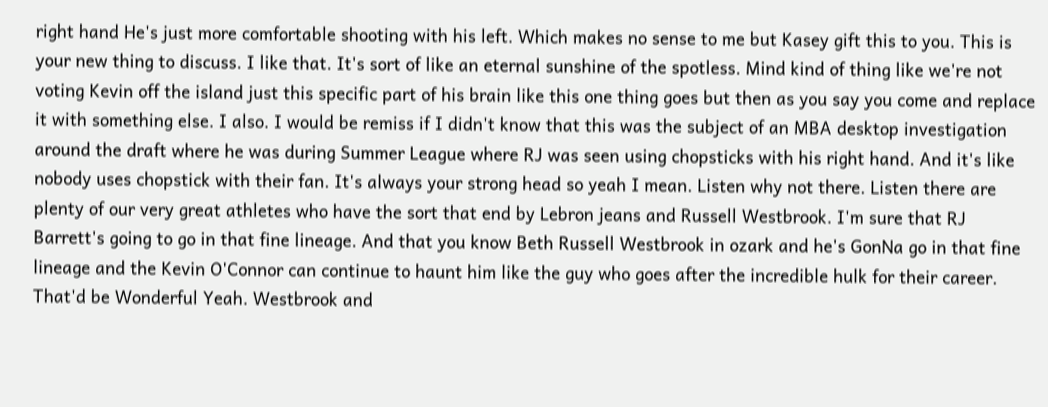right hand He's just more comfortable shooting with his left. Which makes no sense to me but Kasey gift this to you. This is your new thing to discuss. I like that. It's sort of like an eternal sunshine of the spotless. Mind kind of thing like we're not voting Kevin off the island just this specific part of his brain like this one thing goes but then as you say you come and replace it with something else. I also. I would be remiss if I didn't know that this was the subject of an MBA desktop investigation around the draft where he was during Summer League where RJ was seen using chopsticks with his right hand. And it's like nobody uses chopstick with their fan. It's always your strong head so yeah I mean. Listen why not there. Listen there are plenty of our very great athletes who have the sort that end by Lebron jeans and Russell Westbrook. I'm sure that RJ Barrett's going to go in that fine lineage. And that you know Beth Russell Westbrook in ozark and he's GonNa go in that fine lineage and the Kevin O'Connor can continue to haunt him like the guy who goes after the incredible hulk for their career. That'd be Wonderful Yeah. Westbrook and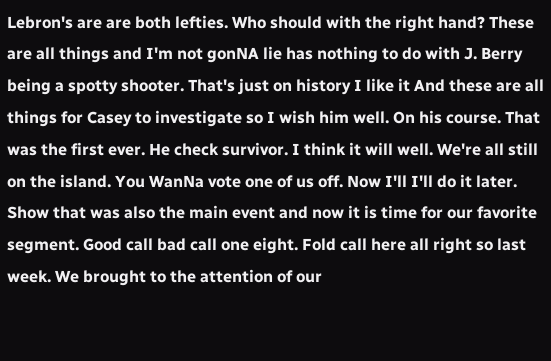Lebron's are are both lefties. Who should with the right hand? These are all things and I'm not gonNA lie has nothing to do with J. Berry being a spotty shooter. That's just on history I like it And these are all things for Casey to investigate so I wish him well. On his course. That was the first ever. He check survivor. I think it will well. We're all still on the island. You WanNa vote one of us off. Now I'll I'll do it later. Show that was also the main event and now it is time for our favorite segment. Good call bad call one eight. Fold call here all right so last week. We brought to the attention of our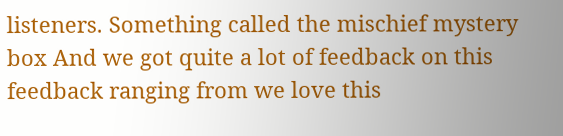listeners. Something called the mischief mystery box And we got quite a lot of feedback on this feedback ranging from we love this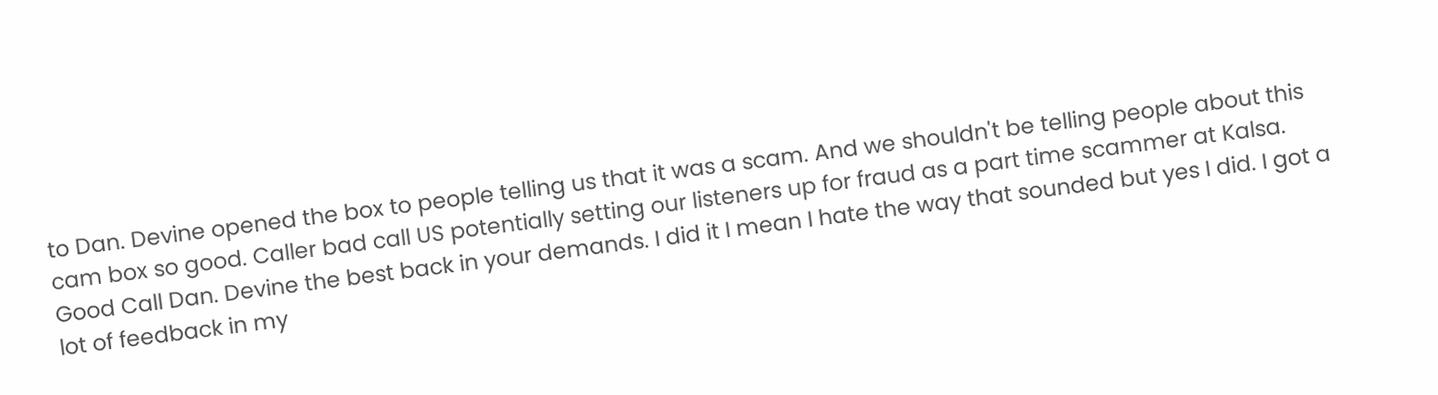to Dan. Devine opened the box to people telling us that it was a scam. And we shouldn't be telling people about this cam box so good. Caller bad call US potentially setting our listeners up for fraud as a part time scammer at Kalsa. Good Call Dan. Devine the best back in your demands. I did it I mean I hate the way that sounded but yes I did. I got a lot of feedback in my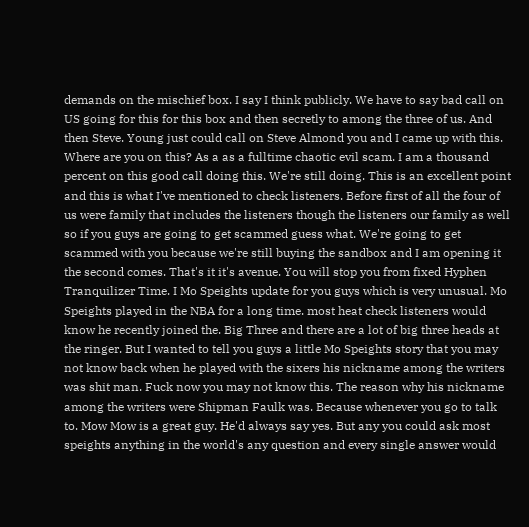demands on the mischief box. I say I think publicly. We have to say bad call on US going for this for this box and then secretly to among the three of us. And then Steve. Young just could call on Steve Almond you and I came up with this. Where are you on this? As a as a fulltime chaotic evil scam. I am a thousand percent on this good call doing this. We're still doing. This is an excellent point and this is what I've mentioned to check listeners. Before first of all the four of us were family that includes the listeners though the listeners our family as well so if you guys are going to get scammed guess what. We're going to get scammed with you because we're still buying the sandbox and I am opening it the second comes. That's it it's avenue. You will stop you from fixed Hyphen Tranquilizer Time. I Mo Speights update for you guys which is very unusual. Mo Speights played in the NBA for a long time. most heat check listeners would know he recently joined the. Big Three and there are a lot of big three heads at the ringer. But I wanted to tell you guys a little Mo Speights story that you may not know back when he played with the sixers his nickname among the writers was shit man. Fuck now you may not know this. The reason why his nickname among the writers were Shipman Faulk was. Because whenever you go to talk to. Mow Mow is a great guy. He'd always say yes. But any you could ask most speights anything in the world's any question and every single answer would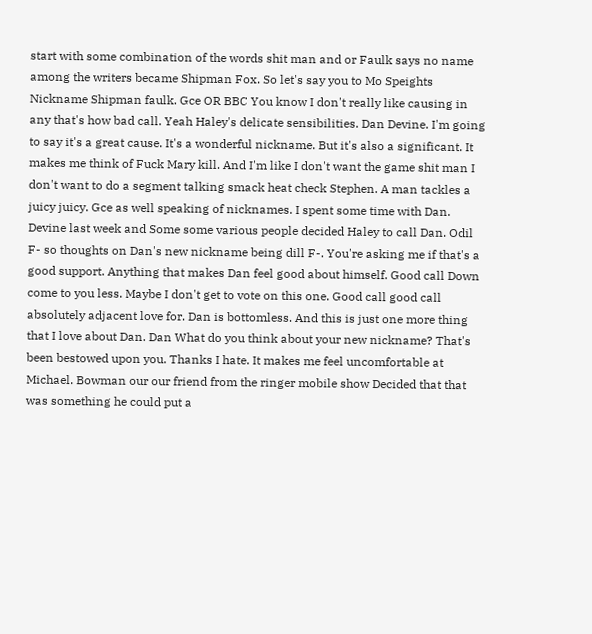start with some combination of the words shit man and or Faulk says no name among the writers became Shipman Fox. So let's say you to Mo Speights Nickname Shipman faulk. Gce OR BBC You know I don't really like causing in any that's how bad call. Yeah Haley's delicate sensibilities. Dan Devine. I'm going to say it's a great cause. It's a wonderful nickname. But it's also a significant. It makes me think of Fuck Mary kill. And I'm like I don't want the game shit man I don't want to do a segment talking smack heat check Stephen. A man tackles a juicy juicy. Gce as well speaking of nicknames. I spent some time with Dan. Devine last week and Some some various people decided Haley to call Dan. Odil F- so thoughts on Dan's new nickname being dill F-. You're asking me if that's a good support. Anything that makes Dan feel good about himself. Good call Down come to you less. Maybe I don't get to vote on this one. Good call good call absolutely adjacent love for. Dan is bottomless. And this is just one more thing that I love about Dan. Dan What do you think about your new nickname? That's been bestowed upon you. Thanks I hate. It makes me feel uncomfortable at Michael. Bowman our our friend from the ringer mobile show Decided that that was something he could put a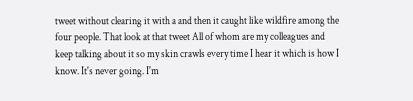tweet without clearing it with a and then it caught like wildfire among the four people. That look at that tweet All of whom are my colleagues and keep talking about it so my skin crawls every time I hear it which is how I know. It's never going. I'm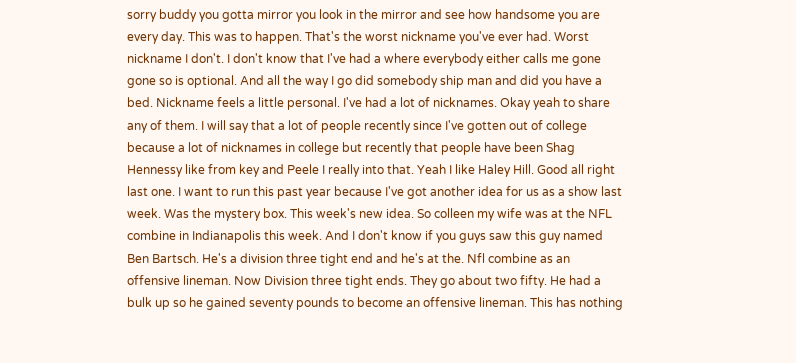sorry buddy you gotta mirror you look in the mirror and see how handsome you are every day. This was to happen. That's the worst nickname you've ever had. Worst nickname I don't. I don't know that I've had a where everybody either calls me gone gone so is optional. And all the way I go did somebody ship man and did you have a bed. Nickname feels a little personal. I've had a lot of nicknames. Okay yeah to share any of them. I will say that a lot of people recently since I've gotten out of college because a lot of nicknames in college but recently that people have been Shag Hennessy like from key and Peele I really into that. Yeah I like Haley Hill. Good all right last one. I want to run this past year because I've got another idea for us as a show last week. Was the mystery box. This week's new idea. So colleen my wife was at the NFL combine in Indianapolis this week. And I don't know if you guys saw this guy named Ben Bartsch. He's a division three tight end and he's at the. Nfl combine as an offensive lineman. Now Division three tight ends. They go about two fifty. He had a bulk up so he gained seventy pounds to become an offensive lineman. This has nothing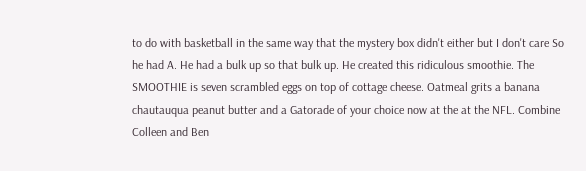to do with basketball in the same way that the mystery box didn't either but I don't care So he had A. He had a bulk up so that bulk up. He created this ridiculous smoothie. The SMOOTHIE is seven scrambled eggs on top of cottage cheese. Oatmeal grits a banana chautauqua peanut butter and a Gatorade of your choice now at the at the NFL. Combine Colleen and Ben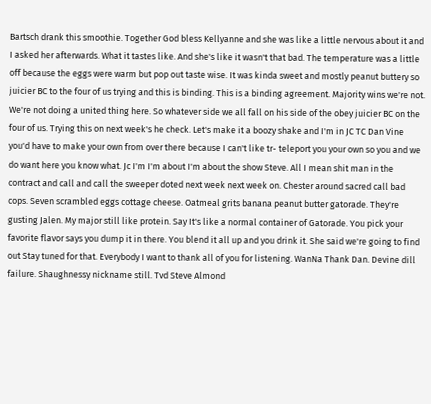Bartsch drank this smoothie. Together God bless Kellyanne and she was like a little nervous about it and I asked her afterwards. What it tastes like. And she's like it wasn't that bad. The temperature was a little off because the eggs were warm but pop out taste wise. It was kinda sweet and mostly peanut buttery so juicier BC to the four of us trying and this is binding. This is a binding agreement. Majority wins we're not. We're not doing a united thing here. So whatever side we all fall on his side of the obey juicier BC on the four of us. Trying this on next week's he check. Let's make it a boozy shake and I'm in JC TC Dan Vine you'd have to make your own from over there because I can't like tr- teleport you your own so you and we do want here you know what. Jc I'm I'm about I'm about the show Steve. All I mean shit man in the contract and call and call the sweeper doted next week next week on. Chester around sacred call bad cops. Seven scrambled eggs cottage cheese. Oatmeal grits banana peanut butter gatorade. They're gusting Jalen. My major still like protein. Say It's like a normal container of Gatorade. You pick your favorite flavor says you dump it in there. You blend it all up and you drink it. She said we're going to find out Stay tuned for that. Everybody I want to thank all of you for listening. WanNa Thank Dan. Devine dill failure. Shaughnessy nickname still. Tvd Steve Almond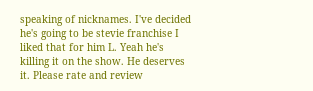speaking of nicknames. I've decided he's going to be stevie franchise I liked that for him L. Yeah he's killing it on the show. He deserves it. Please rate and review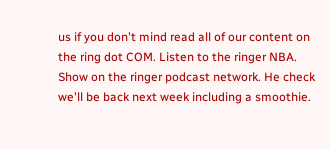us if you don't mind read all of our content on the ring dot COM. Listen to the ringer NBA. Show on the ringer podcast network. He check we'll be back next week including a smoothie.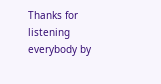Thanks for listening everybody by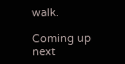walk.

Coming up next